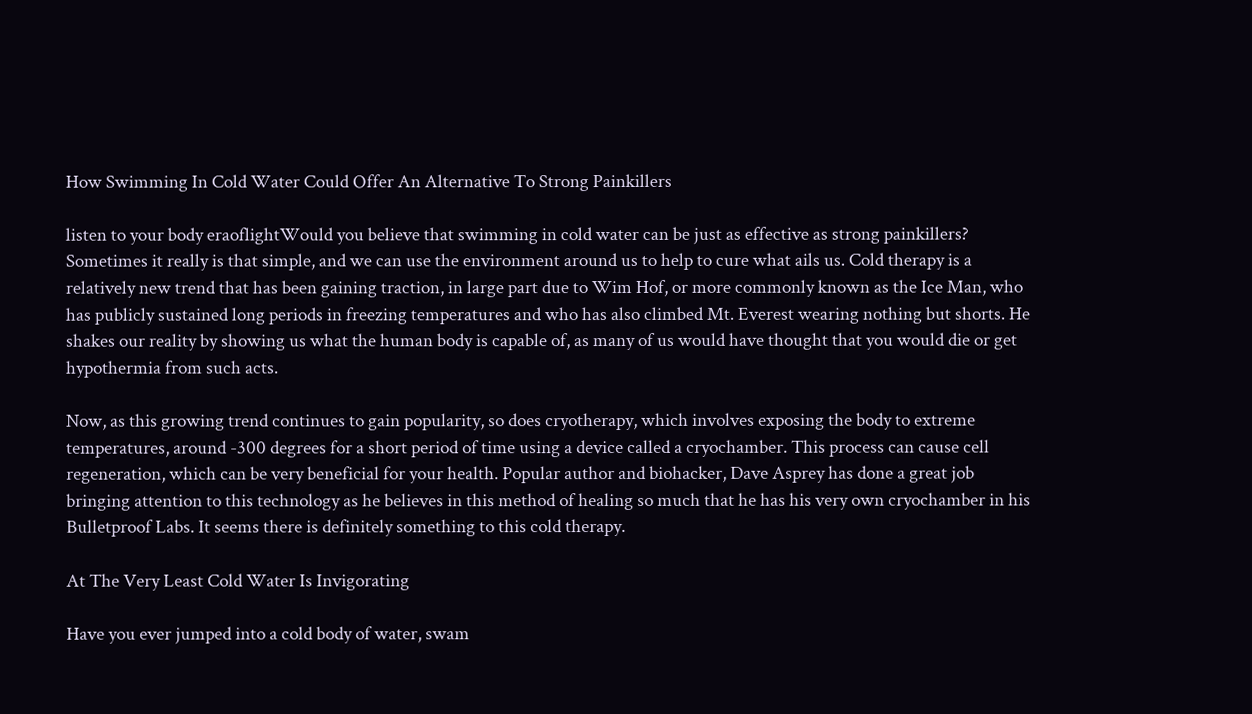How Swimming In Cold Water Could Offer An Alternative To Strong Painkillers

listen to your body eraoflightWould you believe that swimming in cold water can be just as effective as strong painkillers? Sometimes it really is that simple, and we can use the environment around us to help to cure what ails us. Cold therapy is a relatively new trend that has been gaining traction, in large part due to Wim Hof, or more commonly known as the Ice Man, who has publicly sustained long periods in freezing temperatures and who has also climbed Mt. Everest wearing nothing but shorts. He shakes our reality by showing us what the human body is capable of, as many of us would have thought that you would die or get hypothermia from such acts.

Now, as this growing trend continues to gain popularity, so does cryotherapy, which involves exposing the body to extreme temperatures, around -300 degrees for a short period of time using a device called a cryochamber. This process can cause cell regeneration, which can be very beneficial for your health. Popular author and biohacker, Dave Asprey has done a great job bringing attention to this technology as he believes in this method of healing so much that he has his very own cryochamber in his Bulletproof Labs. It seems there is definitely something to this cold therapy.

At The Very Least Cold Water Is Invigorating

Have you ever jumped into a cold body of water, swam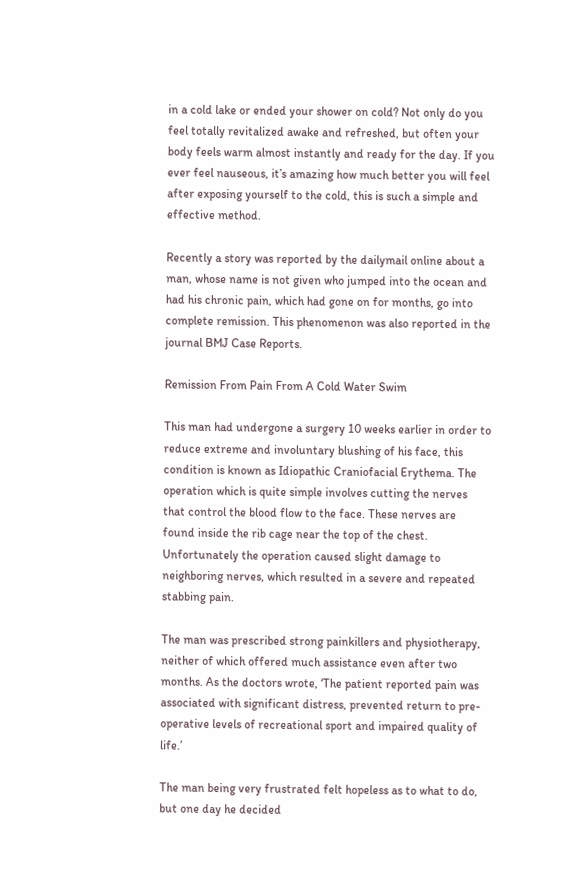in a cold lake or ended your shower on cold? Not only do you feel totally revitalized awake and refreshed, but often your body feels warm almost instantly and ready for the day. If you ever feel nauseous, it’s amazing how much better you will feel after exposing yourself to the cold, this is such a simple and effective method.

Recently a story was reported by the dailymail online about a man, whose name is not given who jumped into the ocean and had his chronic pain, which had gone on for months, go into complete remission. This phenomenon was also reported in the journal BMJ Case Reports.

Remission From Pain From A Cold Water Swim

This man had undergone a surgery 10 weeks earlier in order to reduce extreme and involuntary blushing of his face, this condition is known as Idiopathic Craniofacial Erythema. The operation which is quite simple involves cutting the nerves that control the blood flow to the face. These nerves are found inside the rib cage near the top of the chest. Unfortunately the operation caused slight damage to neighboring nerves, which resulted in a severe and repeated stabbing pain.

The man was prescribed strong painkillers and physiotherapy, neither of which offered much assistance even after two months. As the doctors wrote, ‘The patient reported pain was associated with significant distress, prevented return to pre-operative levels of recreational sport and impaired quality of life.’

The man being very frustrated felt hopeless as to what to do, but one day he decided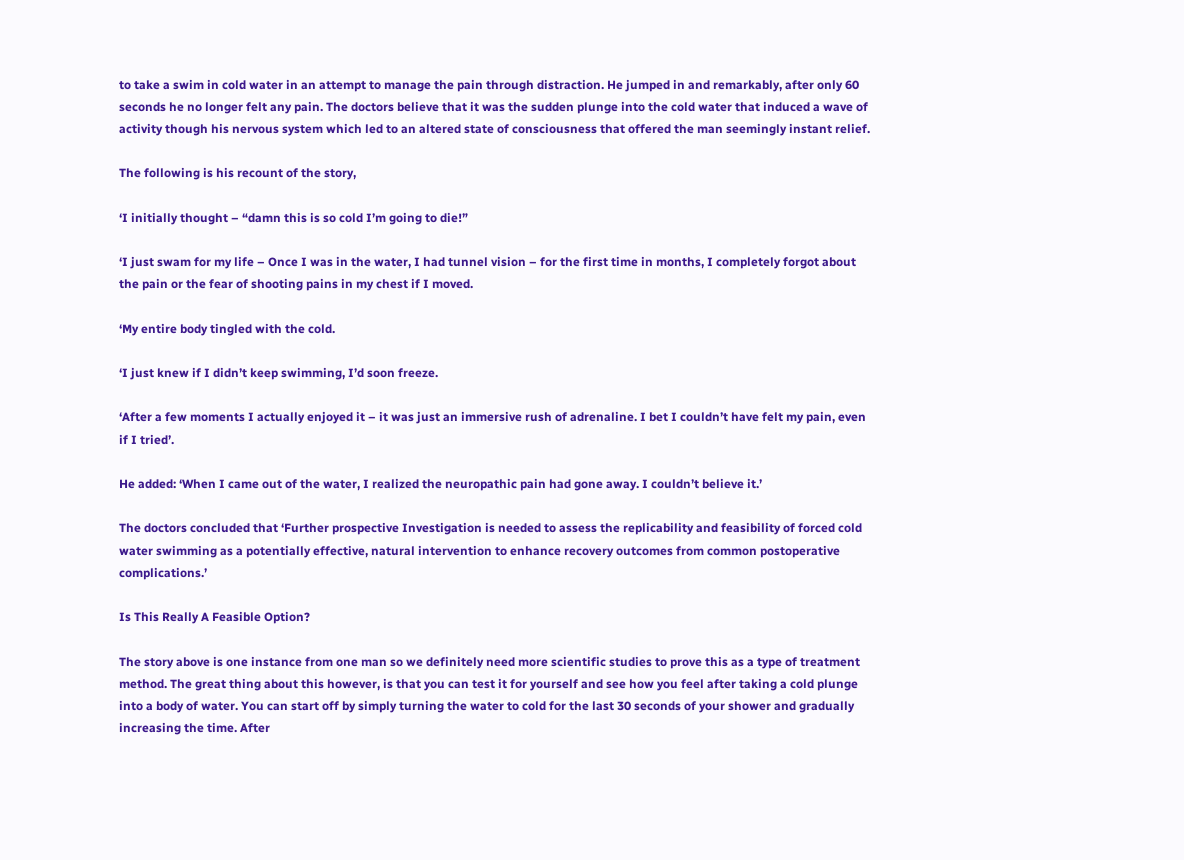to take a swim in cold water in an attempt to manage the pain through distraction. He jumped in and remarkably, after only 60 seconds he no longer felt any pain. The doctors believe that it was the sudden plunge into the cold water that induced a wave of activity though his nervous system which led to an altered state of consciousness that offered the man seemingly instant relief.

The following is his recount of the story,

‘I initially thought – “damn this is so cold I’m going to die!”

‘I just swam for my life – Once I was in the water, I had tunnel vision – for the first time in months, I completely forgot about the pain or the fear of shooting pains in my chest if I moved.

‘My entire body tingled with the cold.

‘I just knew if I didn’t keep swimming, I’d soon freeze.

‘After a few moments I actually enjoyed it – it was just an immersive rush of adrenaline. I bet I couldn’t have felt my pain, even if I tried’.

He added: ‘When I came out of the water, I realized the neuropathic pain had gone away. I couldn’t believe it.’

The doctors concluded that ‘Further prospective Investigation is needed to assess the replicability and feasibility of forced cold water swimming as a potentially effective, natural intervention to enhance recovery outcomes from common postoperative complications.’

Is This Really A Feasible Option?

The story above is one instance from one man so we definitely need more scientific studies to prove this as a type of treatment method. The great thing about this however, is that you can test it for yourself and see how you feel after taking a cold plunge into a body of water. You can start off by simply turning the water to cold for the last 30 seconds of your shower and gradually increasing the time. After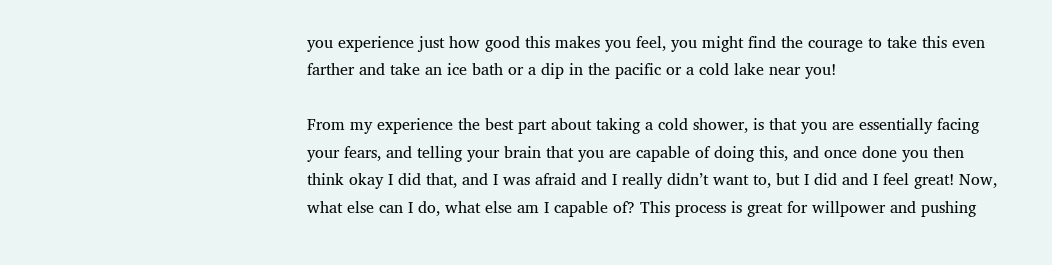you experience just how good this makes you feel, you might find the courage to take this even farther and take an ice bath or a dip in the pacific or a cold lake near you!

From my experience the best part about taking a cold shower, is that you are essentially facing your fears, and telling your brain that you are capable of doing this, and once done you then think okay I did that, and I was afraid and I really didn’t want to, but I did and I feel great! Now, what else can I do, what else am I capable of? This process is great for willpower and pushing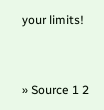your limits!



» Source 1 2